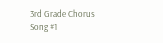3rd Grade Chorus Song #1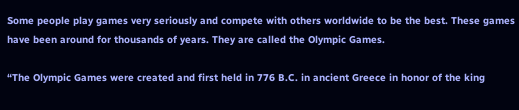Some people play games very seriously and compete with others worldwide to be the best. These games have been around for thousands of years. They are called the Olympic Games.

“The Olympic Games were created and first held in 776 B.C. in ancient Greece in honor of the king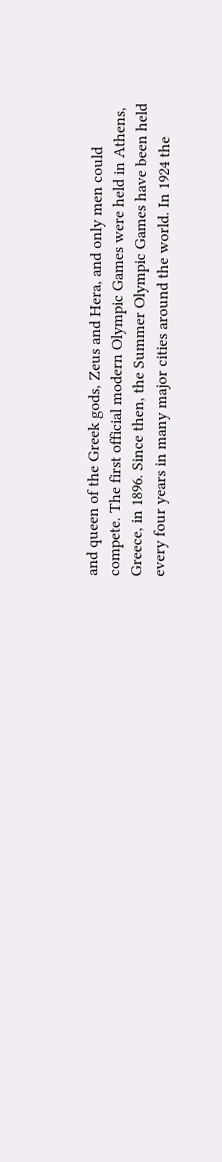and queen of the Greek gods, Zeus and Hera, and only men could compete. The first official modern Olympic Games were held in Athens, Greece, in 1896. Since then, the Summer Olympic Games have been held every four years in many major cities around the world. In 1924 the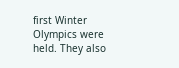first Winter Olympics were held. They also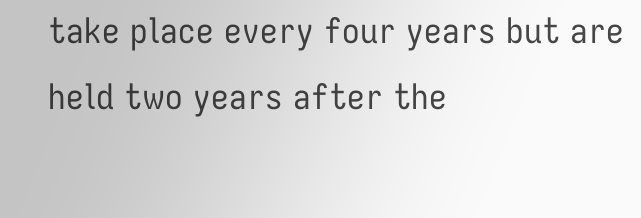take place every four years but are held two years after the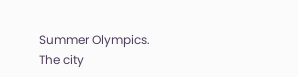Summer Olympics. The city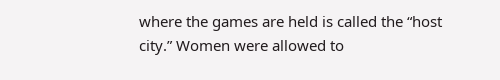where the games are held is called the “host city.” Women were allowed to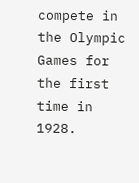compete in the Olympic Games for the first time in 1928.